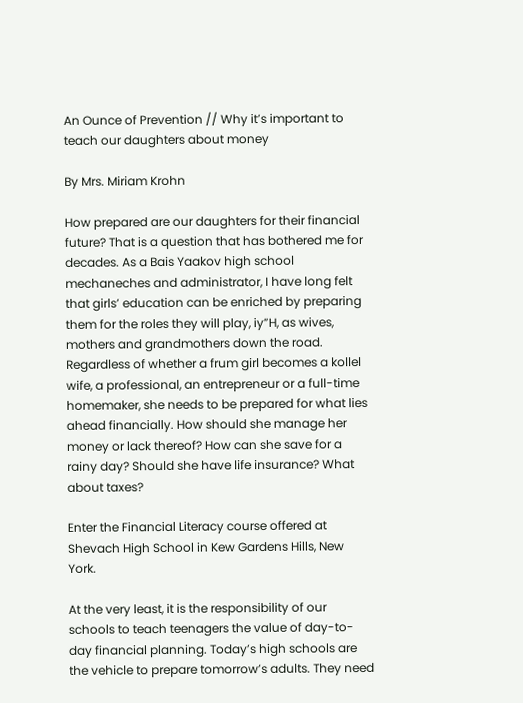An Ounce of Prevention // Why it’s important to teach our daughters about money

By Mrs. Miriam Krohn

How prepared are our daughters for their financial future? That is a question that has bothered me for decades. As a Bais Yaakov high school mechaneches and administrator, I have long felt that girls’ education can be enriched by preparing them for the roles they will play, iy”H, as wives, mothers and grandmothers down the road. Regardless of whether a frum girl becomes a kollel wife, a professional, an entrepreneur or a full-time homemaker, she needs to be prepared for what lies ahead financially. How should she manage her money or lack thereof? How can she save for a rainy day? Should she have life insurance? What about taxes?

Enter the Financial Literacy course offered at Shevach High School in Kew Gardens Hills, New York.

At the very least, it is the responsibility of our schools to teach teenagers the value of day-to-day financial planning. Today’s high schools are the vehicle to prepare tomorrow’s adults. They need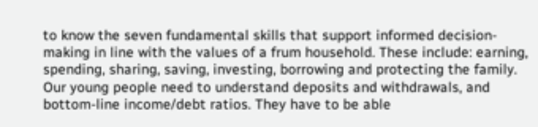to know the seven fundamental skills that support informed decision-making in line with the values of a frum household. These include: earning, spending, sharing, saving, investing, borrowing and protecting the family. Our young people need to understand deposits and withdrawals, and bottom-line income/debt ratios. They have to be able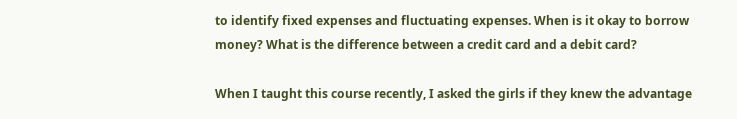to identify fixed expenses and fluctuating expenses. When is it okay to borrow money? What is the difference between a credit card and a debit card?

When I taught this course recently, I asked the girls if they knew the advantage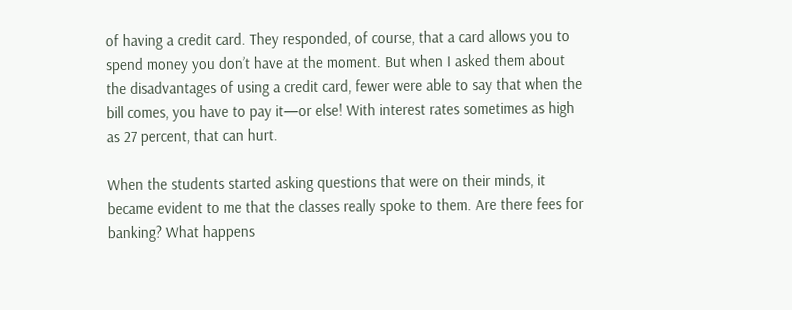of having a credit card. They responded, of course, that a card allows you to spend money you don’t have at the moment. But when I asked them about the disadvantages of using a credit card, fewer were able to say that when the bill comes, you have to pay it—or else! With interest rates sometimes as high as 27 percent, that can hurt.

When the students started asking questions that were on their minds, it became evident to me that the classes really spoke to them. Are there fees for banking? What happens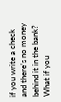if you write a check and there’s no money behind it in the bank? What if you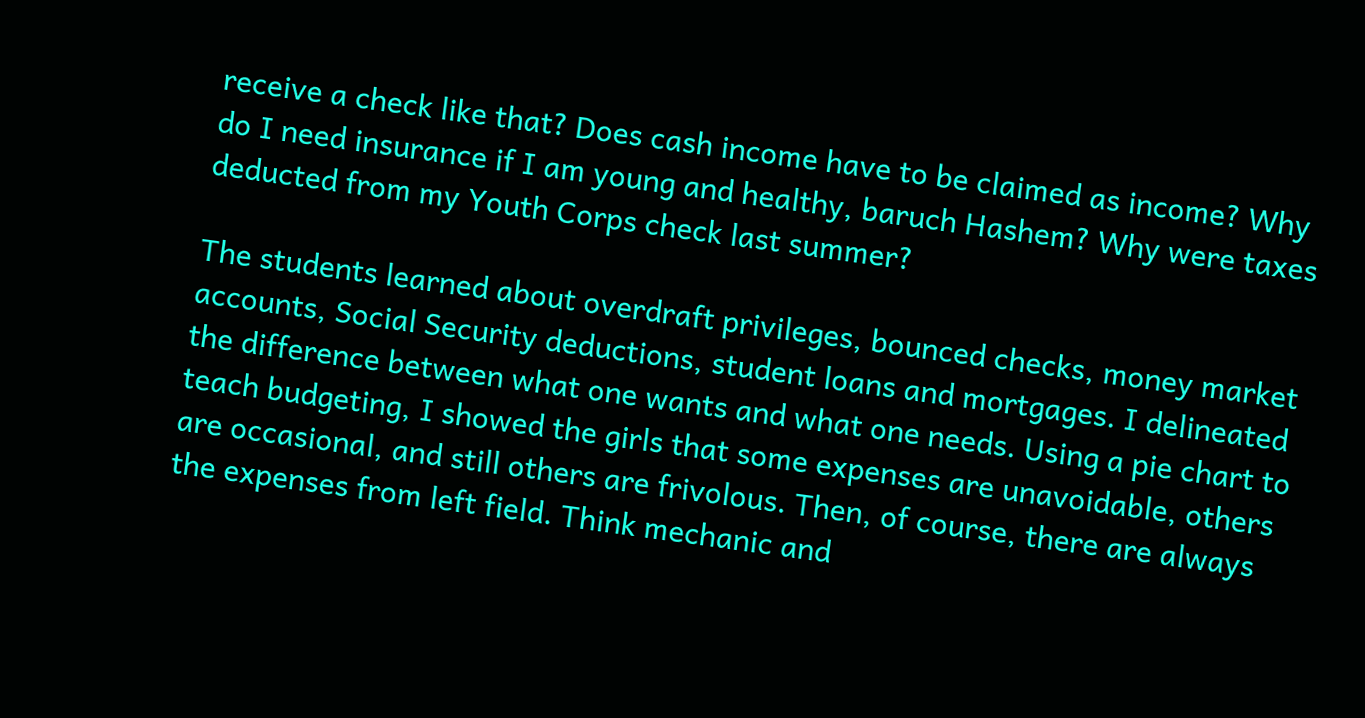receive a check like that? Does cash income have to be claimed as income? Why do I need insurance if I am young and healthy, baruch Hashem? Why were taxes deducted from my Youth Corps check last summer?

The students learned about overdraft privileges, bounced checks, money market accounts, Social Security deductions, student loans and mortgages. I delineated the difference between what one wants and what one needs. Using a pie chart to teach budgeting, I showed the girls that some expenses are unavoidable, others are occasional, and still others are frivolous. Then, of course, there are always the expenses from left field. Think mechanic and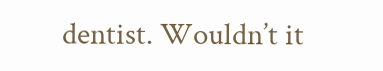dentist. Wouldn’t it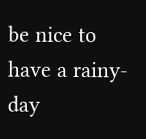be nice to have a rainy-day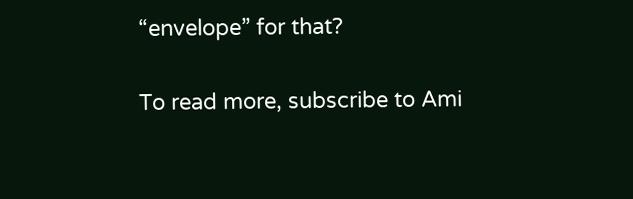“envelope” for that?

To read more, subscribe to Ami